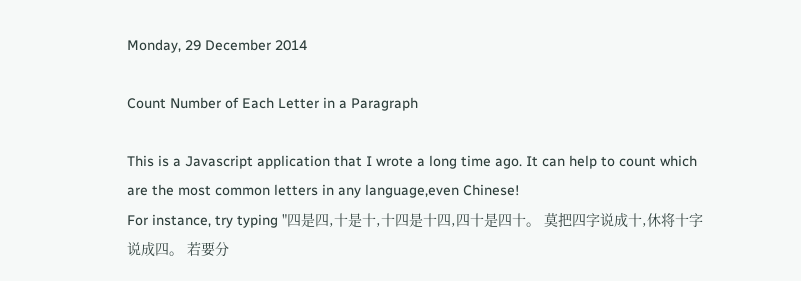Monday, 29 December 2014

Count Number of Each Letter in a Paragraph

This is a Javascript application that I wrote a long time ago. It can help to count which are the most common letters in any language,even Chinese!
For instance, try typing "四是四,十是十,十四是十四,四十是四十。 莫把四字说成十,休将十字说成四。 若要分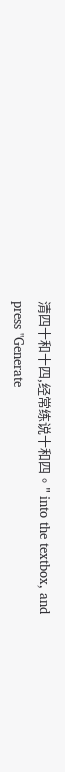清四十和十四,经常练说十和四。" into the textbox, and press "Generate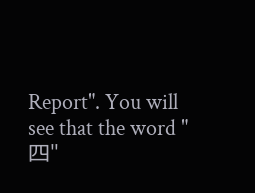Report". You will see that the word "四"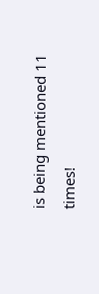is being mentioned 11 times!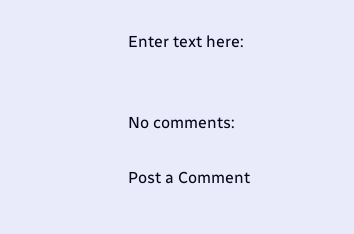Enter text here:


No comments:

Post a Comment